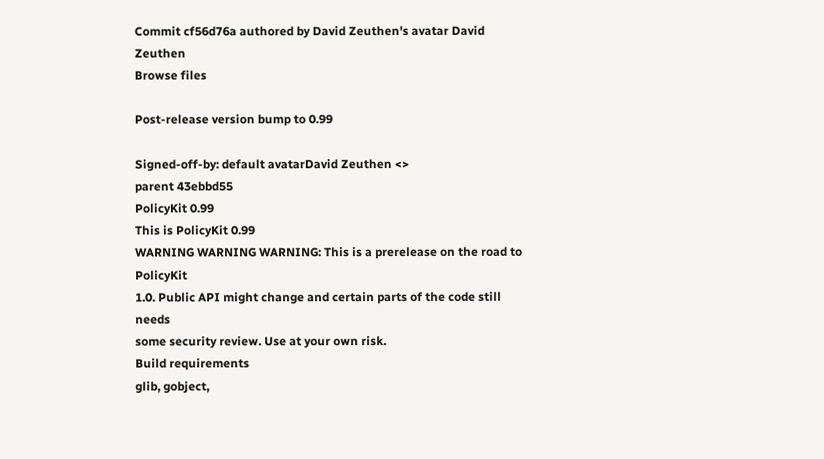Commit cf56d76a authored by David Zeuthen's avatar David Zeuthen
Browse files

Post-release version bump to 0.99

Signed-off-by: default avatarDavid Zeuthen <>
parent 43ebbd55
PolicyKit 0.99
This is PolicyKit 0.99
WARNING WARNING WARNING: This is a prerelease on the road to PolicyKit
1.0. Public API might change and certain parts of the code still needs
some security review. Use at your own risk.
Build requirements
glib, gobject,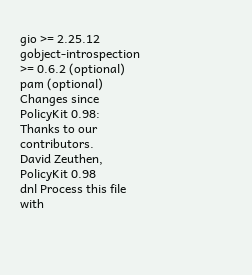gio >= 2.25.12
gobject-introspection >= 0.6.2 (optional)
pam (optional)
Changes since PolicyKit 0.98:
Thanks to our contributors.
David Zeuthen,
PolicyKit 0.98
dnl Process this file with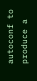autoconf to produce a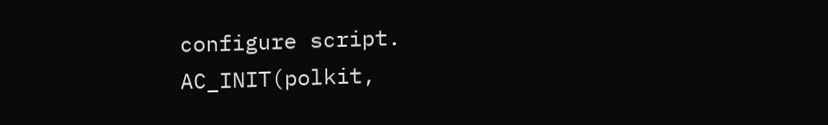configure script.
AC_INIT(polkit,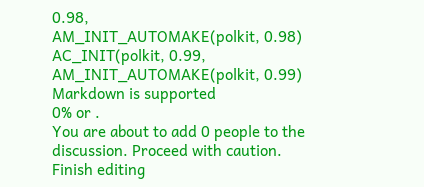0.98,
AM_INIT_AUTOMAKE(polkit, 0.98)
AC_INIT(polkit, 0.99,
AM_INIT_AUTOMAKE(polkit, 0.99)
Markdown is supported
0% or .
You are about to add 0 people to the discussion. Proceed with caution.
Finish editing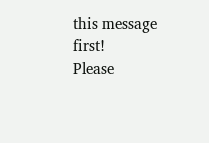this message first!
Please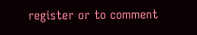register or to comment